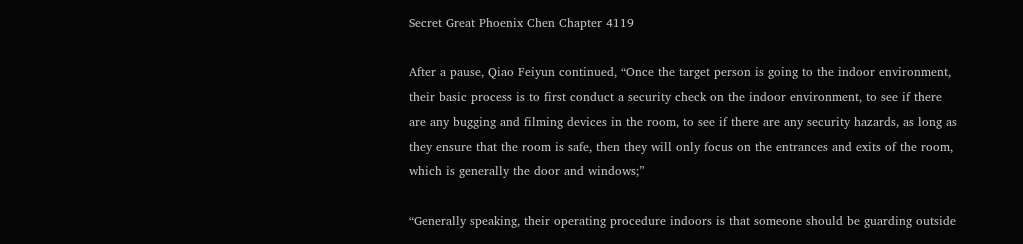Secret Great Phoenix Chen Chapter 4119

After a pause, Qiao Feiyun continued, “Once the target person is going to the indoor environment, their basic process is to first conduct a security check on the indoor environment, to see if there are any bugging and filming devices in the room, to see if there are any security hazards, as long as they ensure that the room is safe, then they will only focus on the entrances and exits of the room, which is generally the door and windows;”

“Generally speaking, their operating procedure indoors is that someone should be guarding outside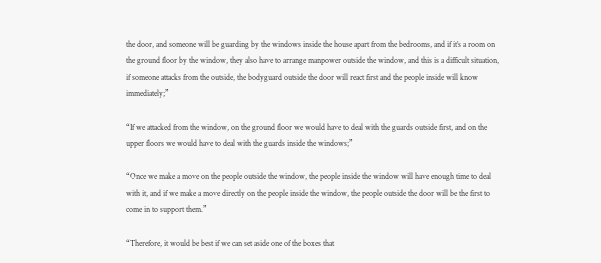the door, and someone will be guarding by the windows inside the house apart from the bedrooms, and if it’s a room on the ground floor by the window, they also have to arrange manpower outside the window, and this is a difficult situation, if someone attacks from the outside, the bodyguard outside the door will react first and the people inside will know immediately;”

“If we attacked from the window, on the ground floor we would have to deal with the guards outside first, and on the upper floors we would have to deal with the guards inside the windows;”

“Once we make a move on the people outside the window, the people inside the window will have enough time to deal with it, and if we make a move directly on the people inside the window, the people outside the door will be the first to come in to support them.”

“Therefore, it would be best if we can set aside one of the boxes that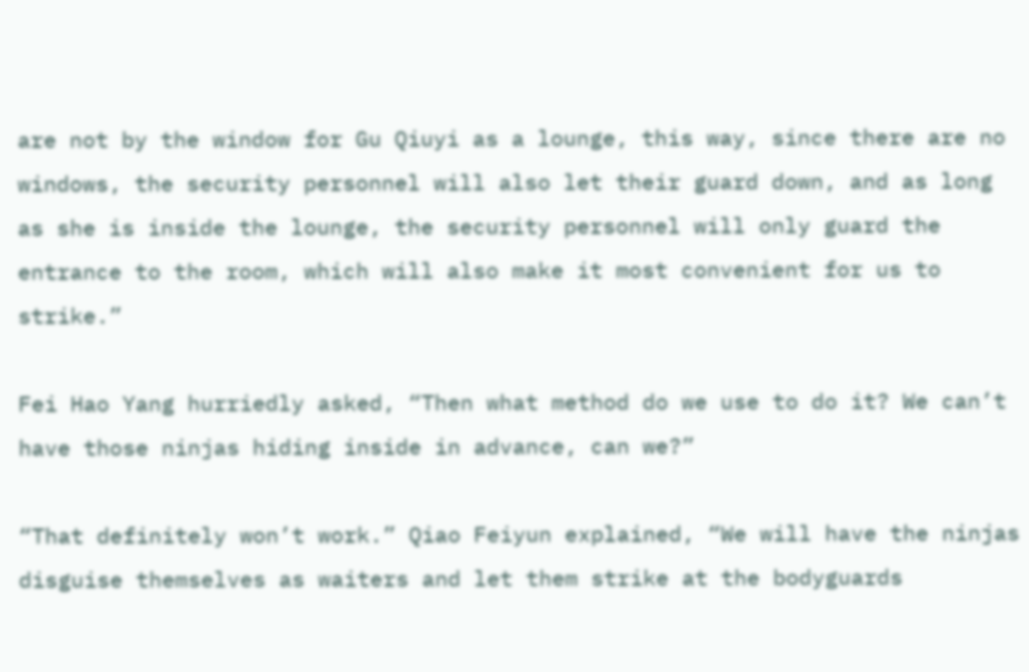are not by the window for Gu Qiuyi as a lounge, this way, since there are no windows, the security personnel will also let their guard down, and as long as she is inside the lounge, the security personnel will only guard the entrance to the room, which will also make it most convenient for us to strike.”

Fei Hao Yang hurriedly asked, “Then what method do we use to do it? We can’t have those ninjas hiding inside in advance, can we?”

“That definitely won’t work.” Qiao Feiyun explained, “We will have the ninjas disguise themselves as waiters and let them strike at the bodyguards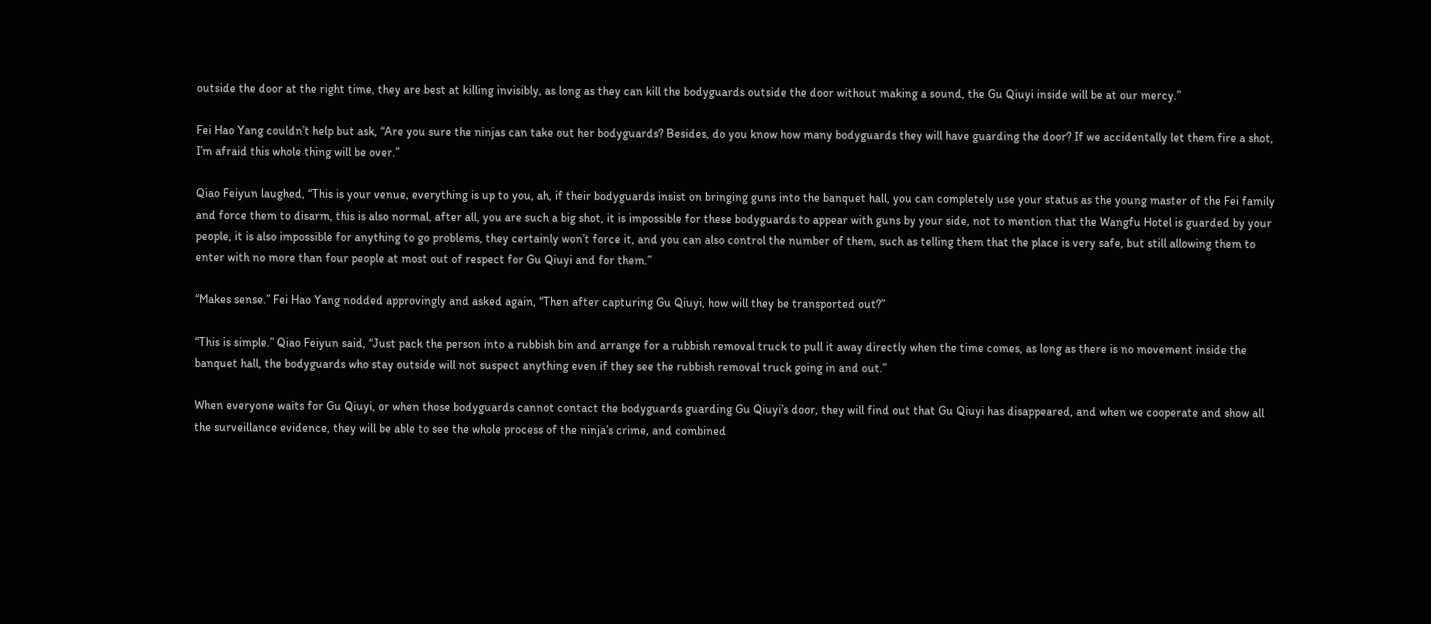outside the door at the right time, they are best at killing invisibly, as long as they can kill the bodyguards outside the door without making a sound, the Gu Qiuyi inside will be at our mercy.”

Fei Hao Yang couldn’t help but ask, “Are you sure the ninjas can take out her bodyguards? Besides, do you know how many bodyguards they will have guarding the door? If we accidentally let them fire a shot, I’m afraid this whole thing will be over.”

Qiao Feiyun laughed, “This is your venue, everything is up to you, ah, if their bodyguards insist on bringing guns into the banquet hall, you can completely use your status as the young master of the Fei family and force them to disarm, this is also normal, after all, you are such a big shot, it is impossible for these bodyguards to appear with guns by your side, not to mention that the Wangfu Hotel is guarded by your people, it is also impossible for anything to go problems, they certainly won’t force it, and you can also control the number of them, such as telling them that the place is very safe, but still allowing them to enter with no more than four people at most out of respect for Gu Qiuyi and for them.”

“Makes sense.” Fei Hao Yang nodded approvingly and asked again, “Then after capturing Gu Qiuyi, how will they be transported out?”

“This is simple.” Qiao Feiyun said, “Just pack the person into a rubbish bin and arrange for a rubbish removal truck to pull it away directly when the time comes, as long as there is no movement inside the banquet hall, the bodyguards who stay outside will not suspect anything even if they see the rubbish removal truck going in and out.”

When everyone waits for Gu Qiuyi, or when those bodyguards cannot contact the bodyguards guarding Gu Qiuyi’s door, they will find out that Gu Qiuyi has disappeared, and when we cooperate and show all the surveillance evidence, they will be able to see the whole process of the ninja’s crime, and combined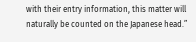with their entry information, this matter will naturally be counted on the Japanese head.”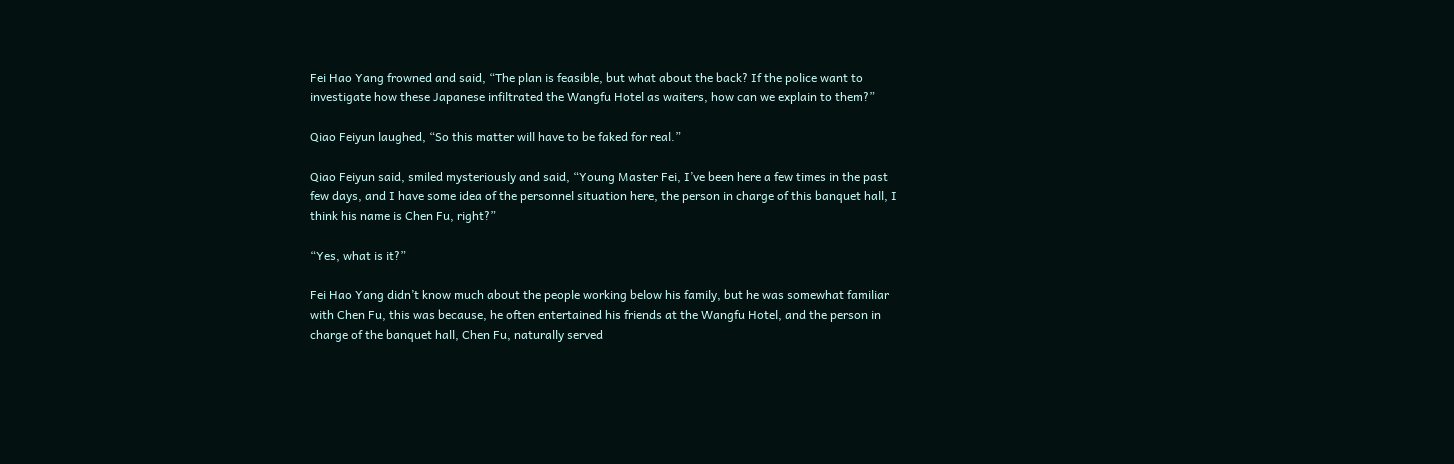Fei Hao Yang frowned and said, “The plan is feasible, but what about the back? If the police want to investigate how these Japanese infiltrated the Wangfu Hotel as waiters, how can we explain to them?”

Qiao Feiyun laughed, “So this matter will have to be faked for real.”

Qiao Feiyun said, smiled mysteriously and said, “Young Master Fei, I’ve been here a few times in the past few days, and I have some idea of the personnel situation here, the person in charge of this banquet hall, I think his name is Chen Fu, right?”

“Yes, what is it?”

Fei Hao Yang didn’t know much about the people working below his family, but he was somewhat familiar with Chen Fu, this was because, he often entertained his friends at the Wangfu Hotel, and the person in charge of the banquet hall, Chen Fu, naturally served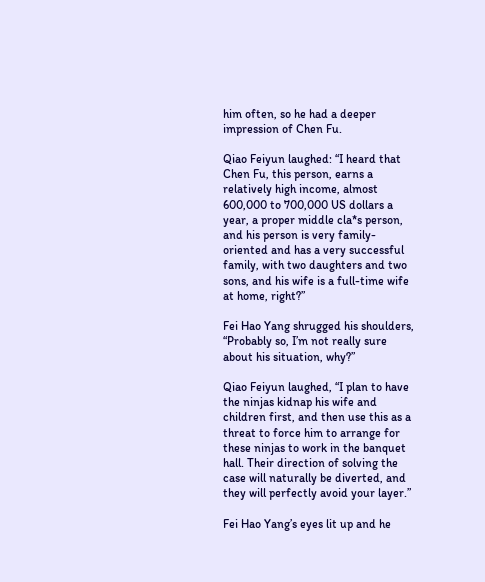him often, so he had a deeper impression of Chen Fu.

Qiao Feiyun laughed: “I heard that Chen Fu, this person, earns a relatively high income, almost 600,000 to 700,000 US dollars a year, a proper middle cla*s person, and his person is very family-oriented and has a very successful family, with two daughters and two sons, and his wife is a full-time wife at home, right?”

Fei Hao Yang shrugged his shoulders, “Probably so, I’m not really sure about his situation, why?”

Qiao Feiyun laughed, “I plan to have the ninjas kidnap his wife and children first, and then use this as a threat to force him to arrange for these ninjas to work in the banquet hall. Their direction of solving the case will naturally be diverted, and they will perfectly avoid your layer.”

Fei Hao Yang’s eyes lit up and he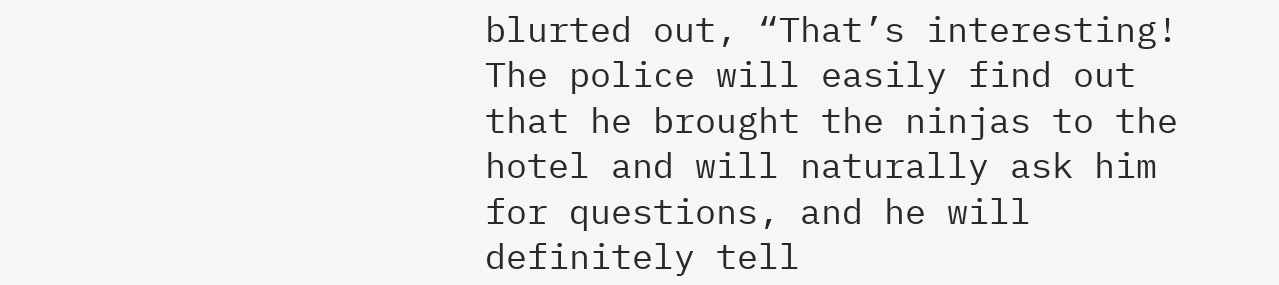blurted out, “That’s interesting! The police will easily find out that he brought the ninjas to the hotel and will naturally ask him for questions, and he will definitely tell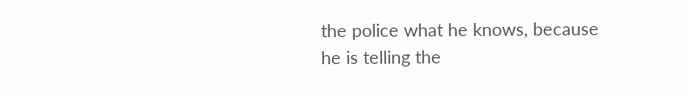the police what he knows, because he is telling the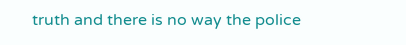truth and there is no way the police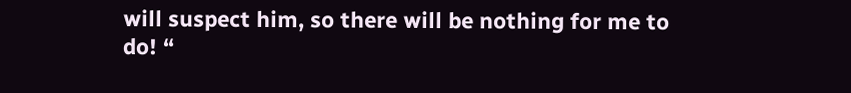will suspect him, so there will be nothing for me to do! “